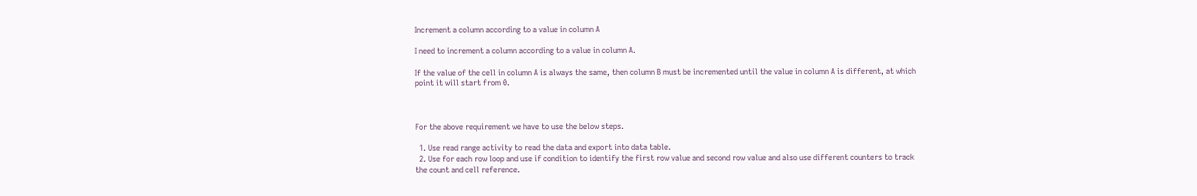Increment a column according to a value in column A

I need to increment a column according to a value in column A.

If the value of the cell in column A is always the same, then column B must be incremented until the value in column A is different, at which point it will start from 0.



For the above requirement we have to use the below steps.

  1. Use read range activity to read the data and export into data table.
  2. Use for each row loop and use if condition to identify the first row value and second row value and also use different counters to track the count and cell reference.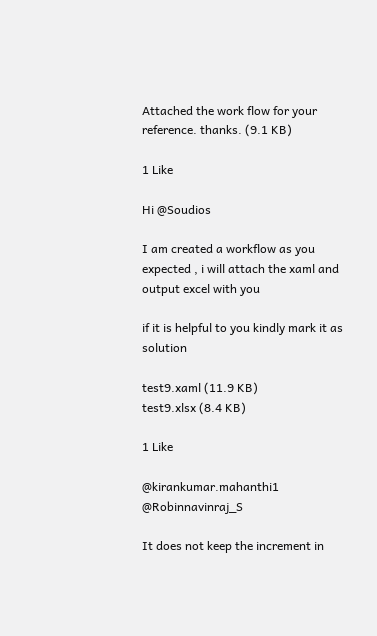Attached the work flow for your reference. thanks. (9.1 KB)

1 Like

Hi @Soudios

I am created a workflow as you expected , i will attach the xaml and output excel with you

if it is helpful to you kindly mark it as solution

test9.xaml (11.9 KB)
test9.xlsx (8.4 KB)

1 Like

@kirankumar.mahanthi1 @Robinnavinraj_S

It does not keep the increment in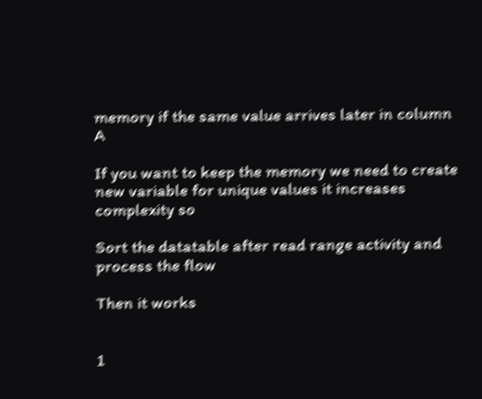memory if the same value arrives later in column A

If you want to keep the memory we need to create new variable for unique values it increases complexity so

Sort the datatable after read range activity and process the flow

Then it works


1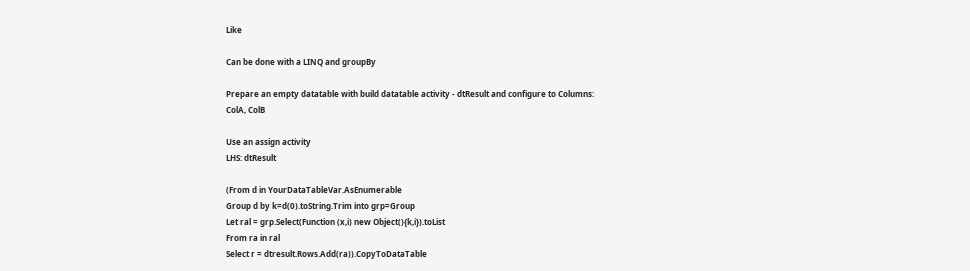Like

Can be done with a LINQ and groupBy

Prepare an empty datatable with build datatable activity - dtResult and configure to Columns:
ColA, ColB

Use an assign activity
LHS: dtResult

(From d in YourDataTableVar.AsEnumerable
Group d by k=d(0).toString.Trim into grp=Group
Let ral = grp.Select(Function (x,i) new Object(){k,i}).toList
From ra in ral
Select r = dtresult.Rows.Add(ra)).CopyToDataTable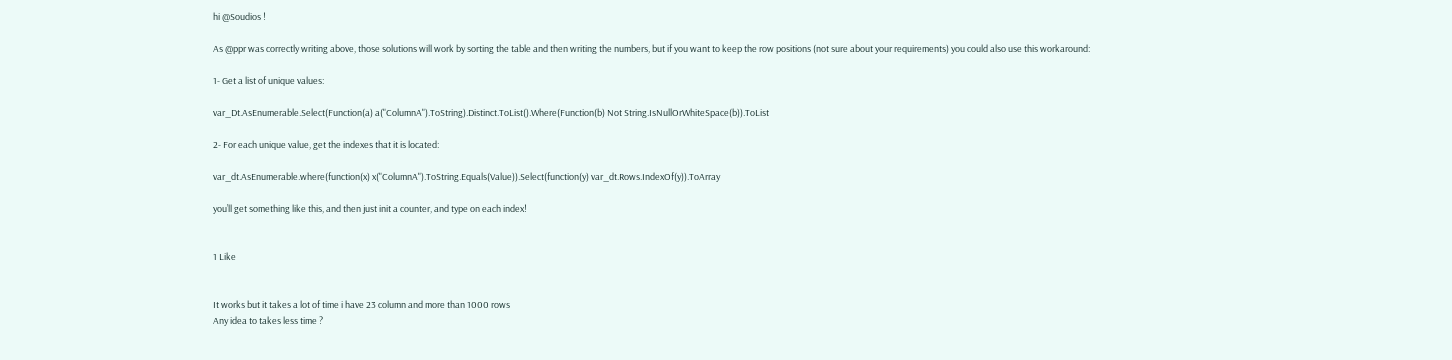hi @Soudios !

As @ppr was correctly writing above, those solutions will work by sorting the table and then writing the numbers, but if you want to keep the row positions (not sure about your requirements) you could also use this workaround:

1- Get a list of unique values:

var_Dt.AsEnumerable.Select(Function(a) a("ColumnA").ToString).Distinct.ToList().Where(Function(b) Not String.IsNullOrWhiteSpace(b)).ToList

2- For each unique value, get the indexes that it is located:

var_dt.AsEnumerable.where(function(x) x("ColumnA").ToString.Equals(Value)).Select(function(y) var_dt.Rows.IndexOf(y)).ToArray

you’ll get something like this, and then just init a counter, and type on each index!


1 Like


It works but it takes a lot of time i have 23 column and more than 1000 rows
Any idea to takes less time ?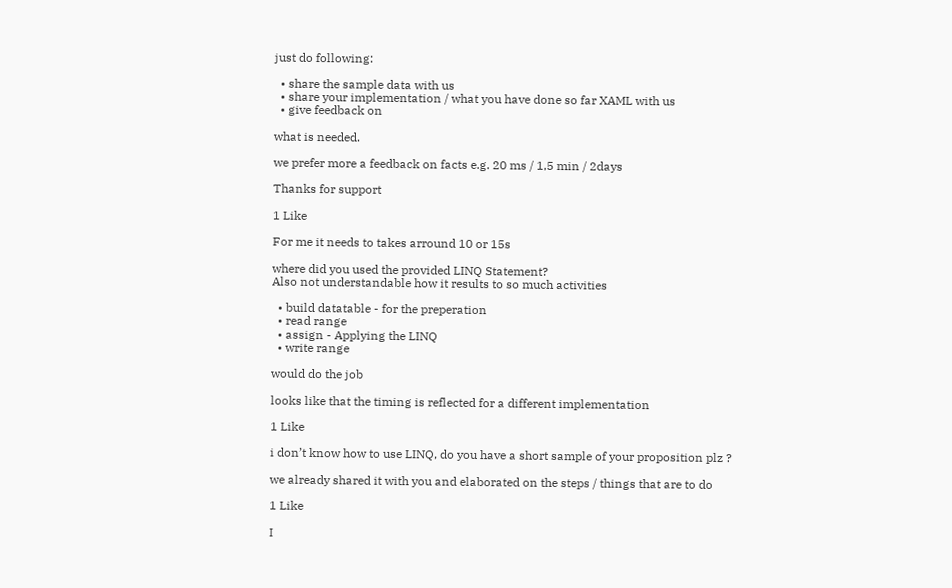just do following:

  • share the sample data with us
  • share your implementation / what you have done so far XAML with us
  • give feedback on

what is needed.

we prefer more a feedback on facts e.g. 20 ms / 1,5 min / 2days

Thanks for support

1 Like

For me it needs to takes arround 10 or 15s

where did you used the provided LINQ Statement?
Also not understandable how it results to so much activities

  • build datatable - for the preperation
  • read range
  • assign - Applying the LINQ
  • write range

would do the job

looks like that the timing is reflected for a different implementation

1 Like

i don’t know how to use LINQ, do you have a short sample of your proposition plz ?

we already shared it with you and elaborated on the steps / things that are to do

1 Like

I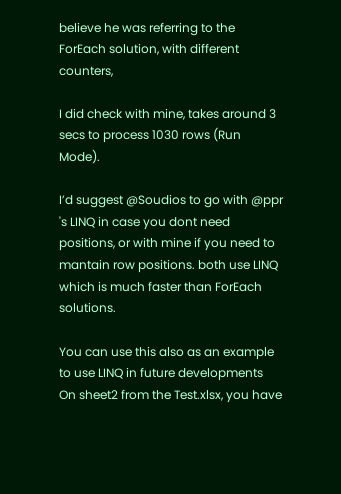believe he was referring to the ForEach solution, with different counters,

I did check with mine, takes around 3 secs to process 1030 rows (Run Mode).

I’d suggest @Soudios to go with @ppr 's LINQ in case you dont need positions, or with mine if you need to mantain row positions. both use LINQ which is much faster than ForEach solutions.

You can use this also as an example to use LINQ in future developments
On sheet2 from the Test.xlsx, you have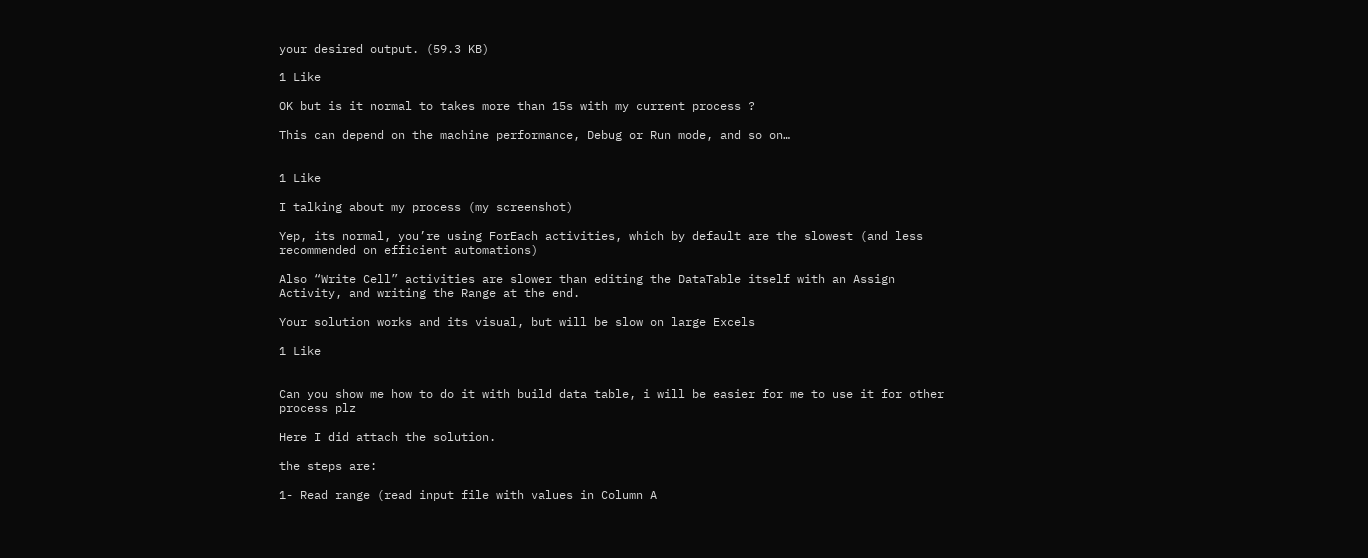your desired output. (59.3 KB)

1 Like

OK but is it normal to takes more than 15s with my current process ?

This can depend on the machine performance, Debug or Run mode, and so on…


1 Like

I talking about my process (my screenshot)

Yep, its normal, you’re using ForEach activities, which by default are the slowest (and less recommended on efficient automations)

Also “Write Cell” activities are slower than editing the DataTable itself with an Assign Activity, and writing the Range at the end.

Your solution works and its visual, but will be slow on large Excels

1 Like


Can you show me how to do it with build data table, i will be easier for me to use it for other process plz

Here I did attach the solution.

the steps are:

1- Read range (read input file with values in Column A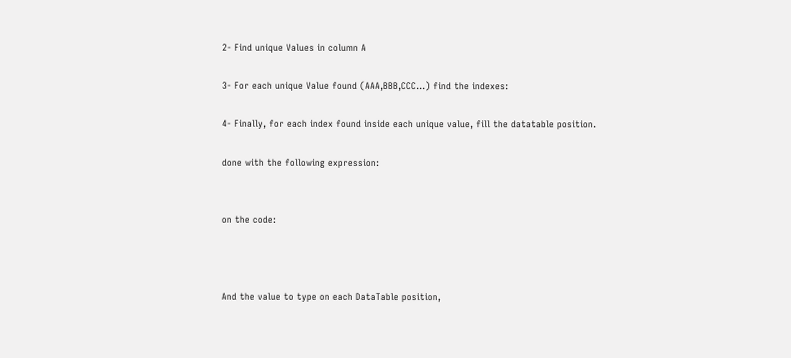2- Find unique Values in column A

3- For each unique Value found (AAA,BBB,CCC…) find the indexes:

4- Finally, for each index found inside each unique value, fill the datatable position.

done with the following expression:


on the code:



And the value to type on each DataTable position,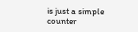is just a simple counter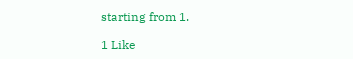starting from 1.

1 Like